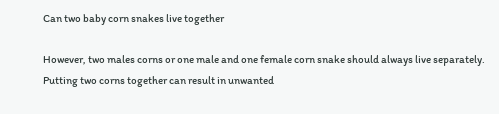Can two baby corn snakes live together

However, two males corns or one male and one female corn snake should always live separately. Putting two corns together can result in unwanted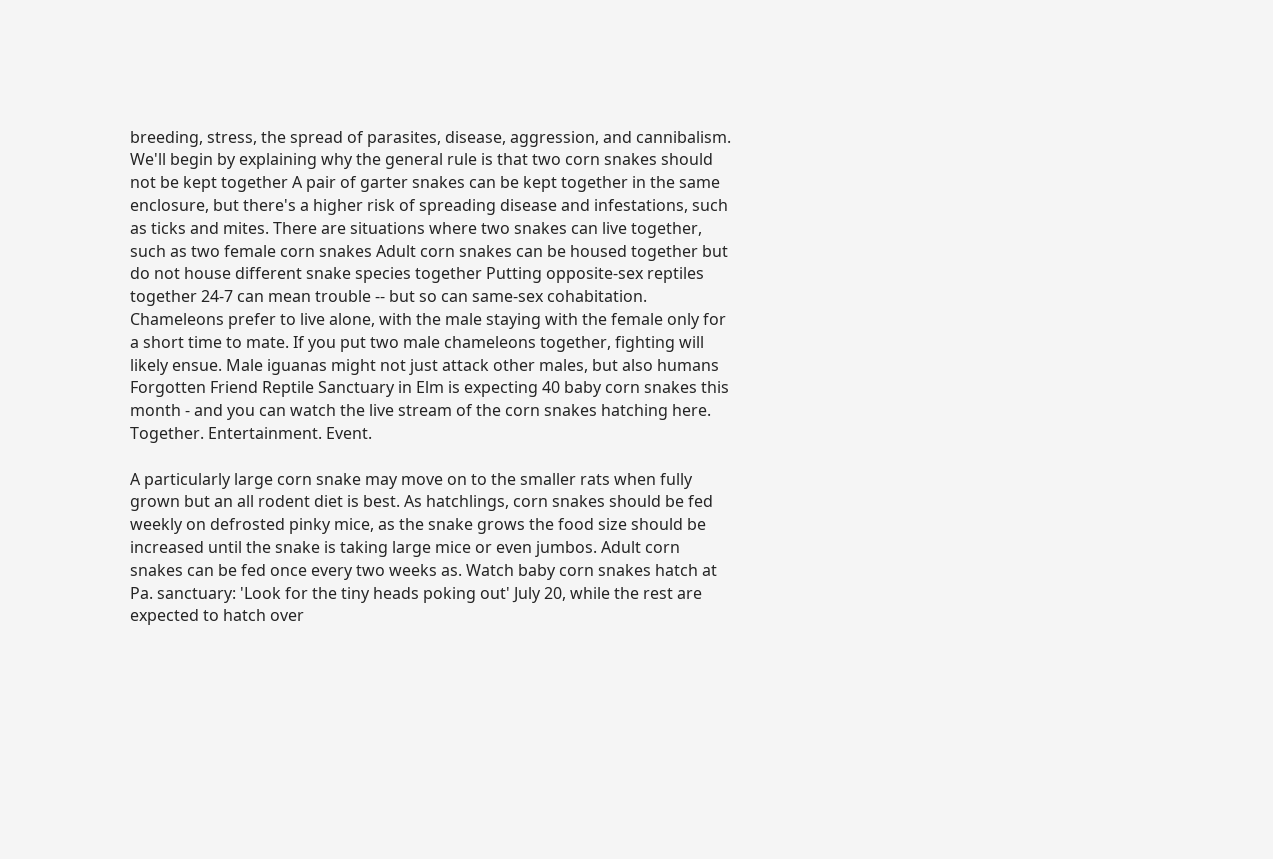breeding, stress, the spread of parasites, disease, aggression, and cannibalism. We'll begin by explaining why the general rule is that two corn snakes should not be kept together A pair of garter snakes can be kept together in the same enclosure, but there's a higher risk of spreading disease and infestations, such as ticks and mites. There are situations where two snakes can live together, such as two female corn snakes Adult corn snakes can be housed together but do not house different snake species together Putting opposite-sex reptiles together 24-7 can mean trouble -- but so can same-sex cohabitation. Chameleons prefer to live alone, with the male staying with the female only for a short time to mate. If you put two male chameleons together, fighting will likely ensue. Male iguanas might not just attack other males, but also humans Forgotten Friend Reptile Sanctuary in Elm is expecting 40 baby corn snakes this month - and you can watch the live stream of the corn snakes hatching here. Together. Entertainment. Event.

A particularly large corn snake may move on to the smaller rats when fully grown but an all rodent diet is best. As hatchlings, corn snakes should be fed weekly on defrosted pinky mice, as the snake grows the food size should be increased until the snake is taking large mice or even jumbos. Adult corn snakes can be fed once every two weeks as. Watch baby corn snakes hatch at Pa. sanctuary: 'Look for the tiny heads poking out' July 20, while the rest are expected to hatch over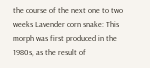the course of the next one to two weeks Lavender corn snake: This morph was first produced in the 1980s, as the result of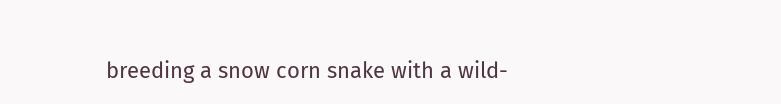breeding a snow corn snake with a wild-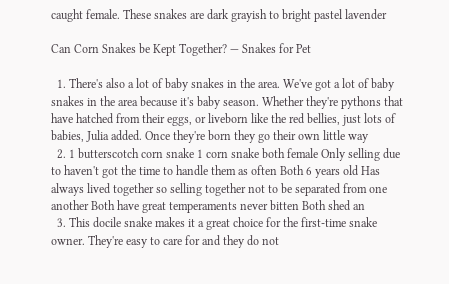caught female. These snakes are dark grayish to bright pastel lavender

Can Corn Snakes be Kept Together? — Snakes for Pet

  1. There's also a lot of baby snakes in the area. We've got a lot of baby snakes in the area because it's baby season. Whether they're pythons that have hatched from their eggs, or liveborn like the red bellies, just lots of babies, Julia added. Once they're born they go their own little way
  2. 1 butterscotch corn snake 1 corn snake both female Only selling due to haven't got the time to handle them as often Both 6 years old Has always lived together so selling together not to be separated from one another Both have great temperaments never bitten Both shed an
  3. This docile snake makes it a great choice for the first-time snake owner. They're easy to care for and they do not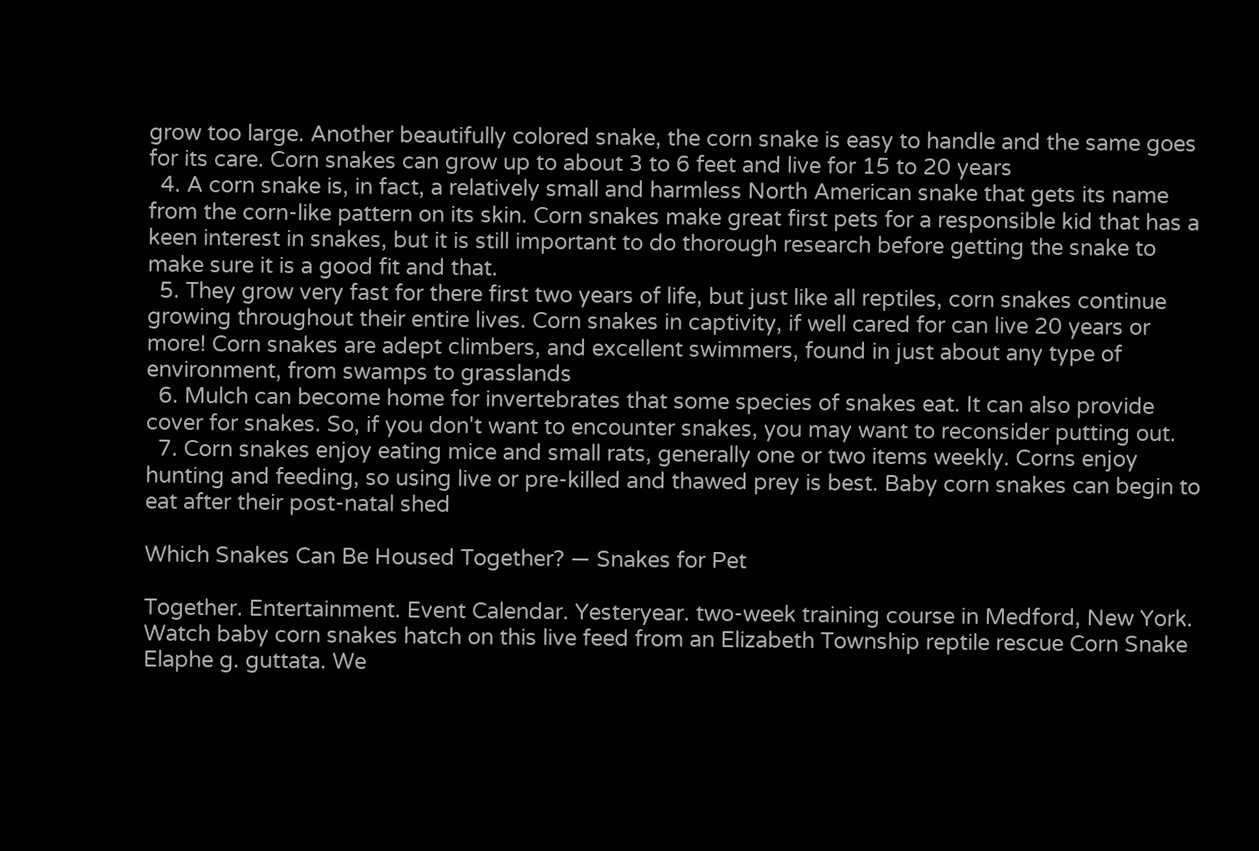grow too large. Another beautifully colored snake, the corn snake is easy to handle and the same goes for its care. Corn snakes can grow up to about 3 to 6 feet and live for 15 to 20 years
  4. A corn snake is, in fact, a relatively small and harmless North American snake that gets its name from the corn-like pattern on its skin. Corn snakes make great first pets for a responsible kid that has a keen interest in snakes, but it is still important to do thorough research before getting the snake to make sure it is a good fit and that.
  5. They grow very fast for there first two years of life, but just like all reptiles, corn snakes continue growing throughout their entire lives. Corn snakes in captivity, if well cared for can live 20 years or more! Corn snakes are adept climbers, and excellent swimmers, found in just about any type of environment, from swamps to grasslands
  6. Mulch can become home for invertebrates that some species of snakes eat. It can also provide cover for snakes. So, if you don't want to encounter snakes, you may want to reconsider putting out.
  7. Corn snakes enjoy eating mice and small rats, generally one or two items weekly. Corns enjoy hunting and feeding, so using live or pre-killed and thawed prey is best. Baby corn snakes can begin to eat after their post-natal shed

Which Snakes Can Be Housed Together? — Snakes for Pet

Together. Entertainment. Event Calendar. Yesteryear. two-week training course in Medford, New York. Watch baby corn snakes hatch on this live feed from an Elizabeth Township reptile rescue Corn Snake Elaphe g. guttata. We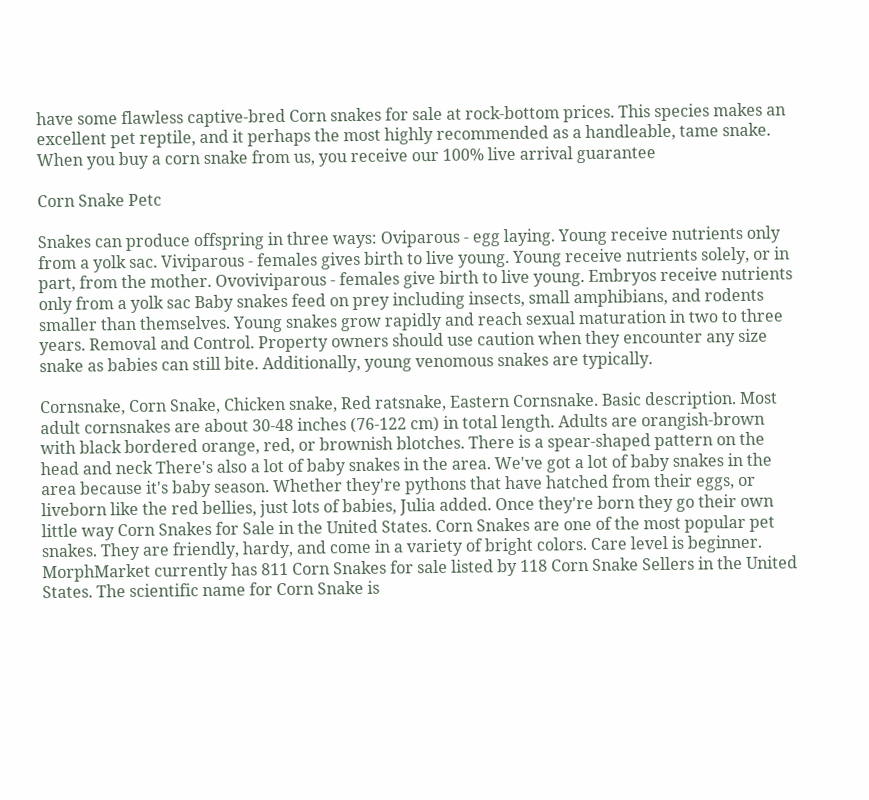have some flawless captive-bred Corn snakes for sale at rock-bottom prices. This species makes an excellent pet reptile, and it perhaps the most highly recommended as a handleable, tame snake. When you buy a corn snake from us, you receive our 100% live arrival guarantee

Corn Snake Petc

Snakes can produce offspring in three ways: Oviparous - egg laying. Young receive nutrients only from a yolk sac. Viviparous - females gives birth to live young. Young receive nutrients solely, or in part, from the mother. Ovoviviparous - females give birth to live young. Embryos receive nutrients only from a yolk sac Baby snakes feed on prey including insects, small amphibians, and rodents smaller than themselves. Young snakes grow rapidly and reach sexual maturation in two to three years. Removal and Control. Property owners should use caution when they encounter any size snake as babies can still bite. Additionally, young venomous snakes are typically.

Cornsnake, Corn Snake, Chicken snake, Red ratsnake, Eastern Cornsnake. Basic description. Most adult cornsnakes are about 30-48 inches (76-122 cm) in total length. Adults are orangish-brown with black bordered orange, red, or brownish blotches. There is a spear-shaped pattern on the head and neck There's also a lot of baby snakes in the area. We've got a lot of baby snakes in the area because it's baby season. Whether they're pythons that have hatched from their eggs, or liveborn like the red bellies, just lots of babies, Julia added. Once they're born they go their own little way Corn Snakes for Sale in the United States. Corn Snakes are one of the most popular pet snakes. They are friendly, hardy, and come in a variety of bright colors. Care level is beginner. MorphMarket currently has 811 Corn Snakes for sale listed by 118 Corn Snake Sellers in the United States. The scientific name for Corn Snake is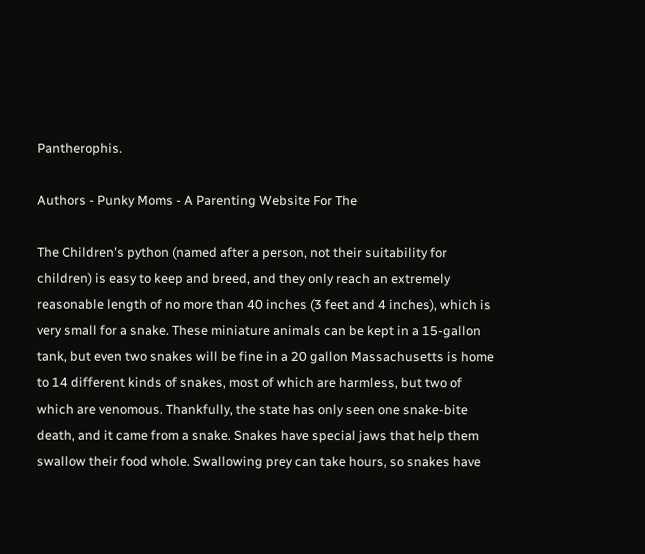Pantherophis.

Authors - Punky Moms - A Parenting Website For The

The Children's python (named after a person, not their suitability for children) is easy to keep and breed, and they only reach an extremely reasonable length of no more than 40 inches (3 feet and 4 inches), which is very small for a snake. These miniature animals can be kept in a 15-gallon tank, but even two snakes will be fine in a 20 gallon Massachusetts is home to 14 different kinds of snakes, most of which are harmless, but two of which are venomous. Thankfully, the state has only seen one snake-bite death, and it came from a snake. Snakes have special jaws that help them swallow their food whole. Swallowing prey can take hours, so snakes have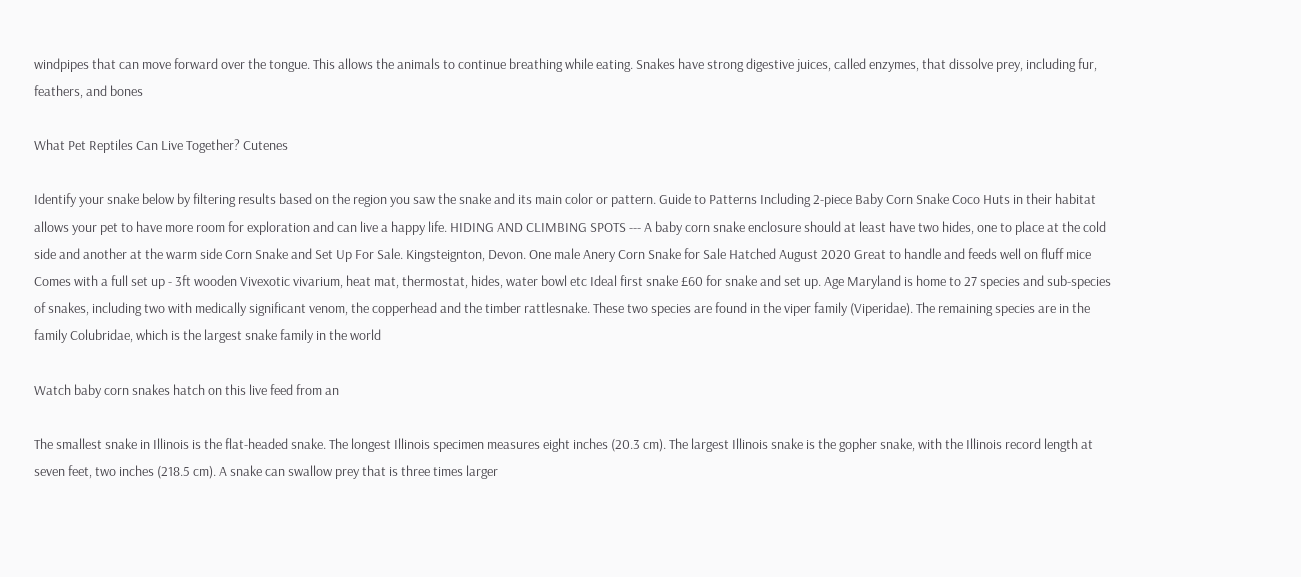windpipes that can move forward over the tongue. This allows the animals to continue breathing while eating. Snakes have strong digestive juices, called enzymes, that dissolve prey, including fur, feathers, and bones

What Pet Reptiles Can Live Together? Cutenes

Identify your snake below by filtering results based on the region you saw the snake and its main color or pattern. Guide to Patterns Including 2-piece Baby Corn Snake Coco Huts in their habitat allows your pet to have more room for exploration and can live a happy life. HIDING AND CLIMBING SPOTS --- A baby corn snake enclosure should at least have two hides, one to place at the cold side and another at the warm side Corn Snake and Set Up For Sale. Kingsteignton, Devon. One male Anery Corn Snake for Sale Hatched August 2020 Great to handle and feeds well on fluff mice Comes with a full set up - 3ft wooden Vivexotic vivarium, heat mat, thermostat, hides, water bowl etc Ideal first snake £60 for snake and set up. Age Maryland is home to 27 species and sub-species of snakes, including two with medically significant venom, the copperhead and the timber rattlesnake. These two species are found in the viper family (Viperidae). The remaining species are in the family Colubridae, which is the largest snake family in the world

Watch baby corn snakes hatch on this live feed from an

The smallest snake in Illinois is the flat-headed snake. The longest Illinois specimen measures eight inches (20.3 cm). The largest Illinois snake is the gopher snake, with the Illinois record length at seven feet, two inches (218.5 cm). A snake can swallow prey that is three times larger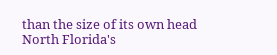than the size of its own head North Florida's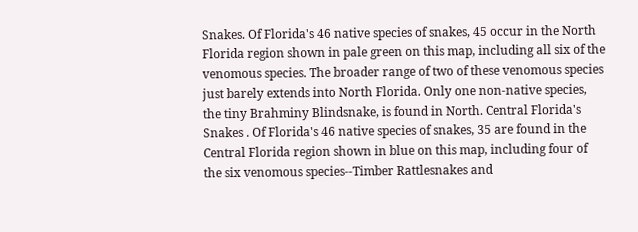Snakes. Of Florida's 46 native species of snakes, 45 occur in the North Florida region shown in pale green on this map, including all six of the venomous species. The broader range of two of these venomous species just barely extends into North Florida. Only one non-native species, the tiny Brahminy Blindsnake, is found in North. Central Florida's Snakes . Of Florida's 46 native species of snakes, 35 are found in the Central Florida region shown in blue on this map, including four of the six venomous species--Timber Rattlesnakes and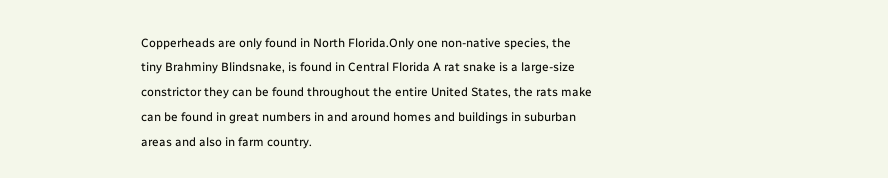Copperheads are only found in North Florida.Only one non-native species, the tiny Brahminy Blindsnake, is found in Central Florida A rat snake is a large-size constrictor they can be found throughout the entire United States, the rats make can be found in great numbers in and around homes and buildings in suburban areas and also in farm country.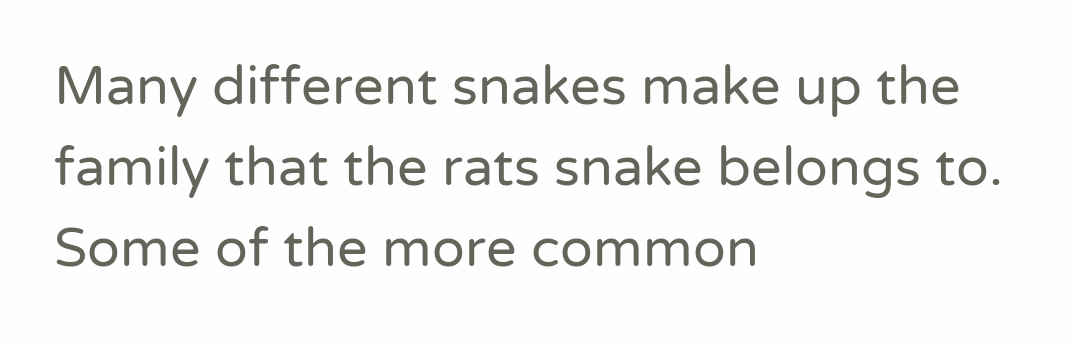Many different snakes make up the family that the rats snake belongs to. Some of the more common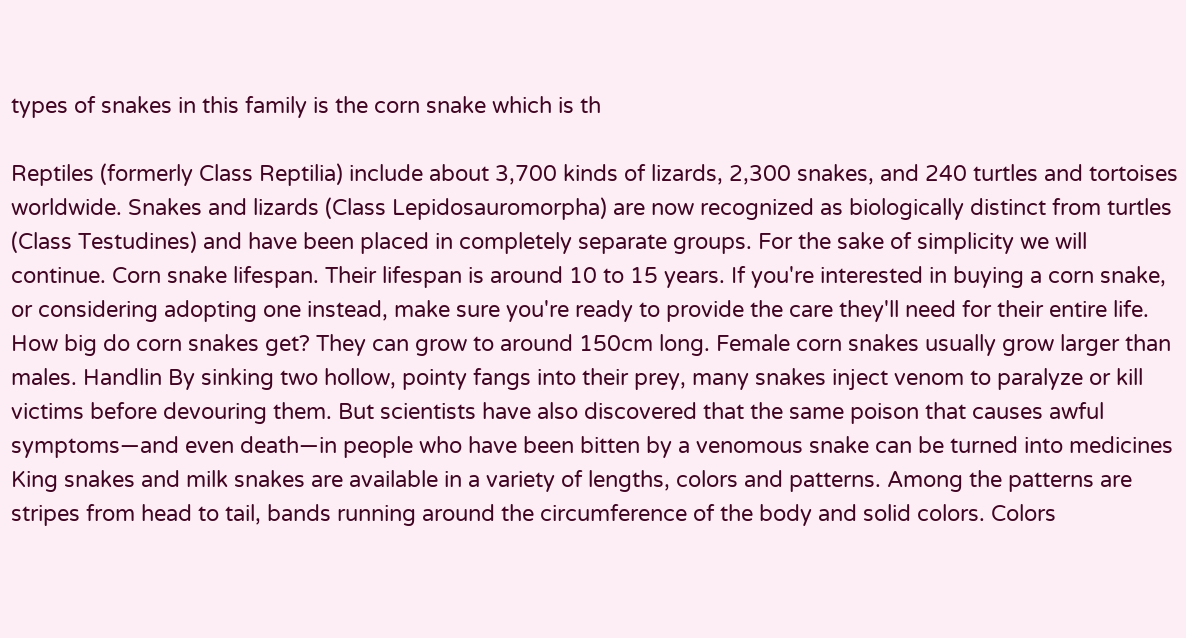types of snakes in this family is the corn snake which is th

Reptiles (formerly Class Reptilia) include about 3,700 kinds of lizards, 2,300 snakes, and 240 turtles and tortoises worldwide. Snakes and lizards (Class Lepidosauromorpha) are now recognized as biologically distinct from turtles (Class Testudines) and have been placed in completely separate groups. For the sake of simplicity we will continue. Corn snake lifespan. Their lifespan is around 10 to 15 years. If you're interested in buying a corn snake, or considering adopting one instead, make sure you're ready to provide the care they'll need for their entire life. How big do corn snakes get? They can grow to around 150cm long. Female corn snakes usually grow larger than males. Handlin By sinking two hollow, pointy fangs into their prey, many snakes inject venom to paralyze or kill victims before devouring them. But scientists have also discovered that the same poison that causes awful symptoms—and even death—in people who have been bitten by a venomous snake can be turned into medicines King snakes and milk snakes are available in a variety of lengths, colors and patterns. Among the patterns are stripes from head to tail, bands running around the circumference of the body and solid colors. Colors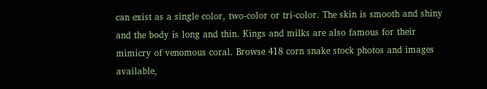can exist as a single color, two-color or tri-color. The skin is smooth and shiny and the body is long and thin. Kings and milks are also famous for their mimicry of venomous coral. Browse 418 corn snake stock photos and images available,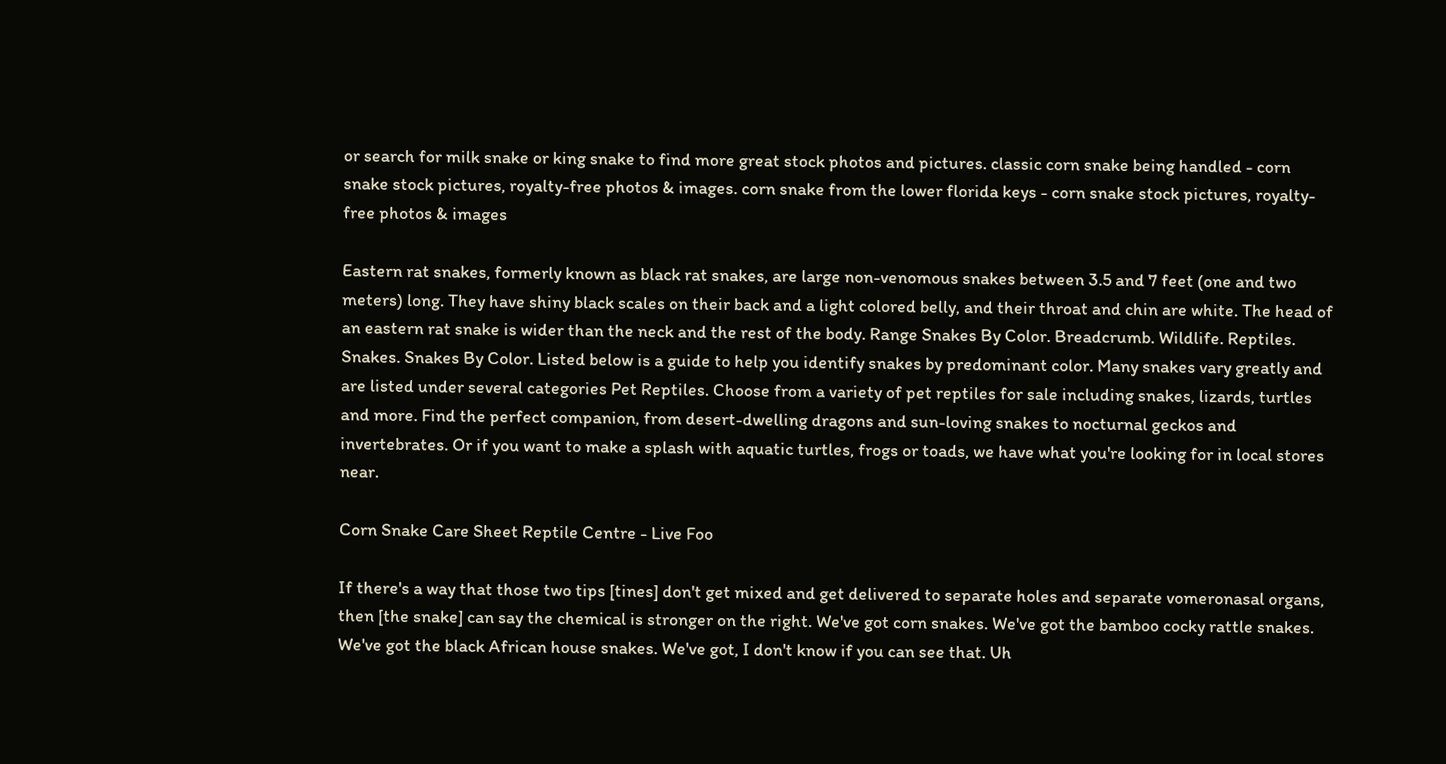or search for milk snake or king snake to find more great stock photos and pictures. classic corn snake being handled - corn snake stock pictures, royalty-free photos & images. corn snake from the lower florida keys - corn snake stock pictures, royalty-free photos & images

Eastern rat snakes, formerly known as black rat snakes, are large non-venomous snakes between 3.5 and 7 feet (one and two meters) long. They have shiny black scales on their back and a light colored belly, and their throat and chin are white. The head of an eastern rat snake is wider than the neck and the rest of the body. Range Snakes By Color. Breadcrumb. Wildlife. Reptiles. Snakes. Snakes By Color. Listed below is a guide to help you identify snakes by predominant color. Many snakes vary greatly and are listed under several categories Pet Reptiles. Choose from a variety of pet reptiles for sale including snakes, lizards, turtles and more. Find the perfect companion, from desert-dwelling dragons and sun-loving snakes to nocturnal geckos and invertebrates. Or if you want to make a splash with aquatic turtles, frogs or toads, we have what you're looking for in local stores near.

Corn Snake Care Sheet Reptile Centre - Live Foo

If there's a way that those two tips [tines] don't get mixed and get delivered to separate holes and separate vomeronasal organs, then [the snake] can say the chemical is stronger on the right. We've got corn snakes. We've got the bamboo cocky rattle snakes. We've got the black African house snakes. We've got, I don't know if you can see that. Uh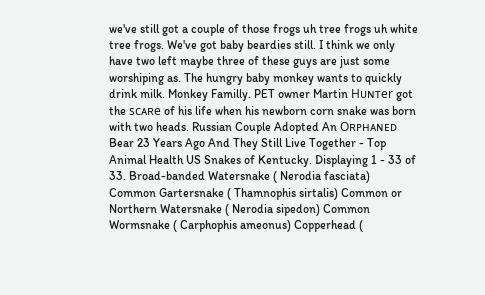we've still got a couple of those frogs uh tree frogs uh white tree frogs. We've got baby beardies still. I think we only have two left maybe three of these guys are just some worshiping as. The hungry baby monkey wants to quickly drink milk. Monkey Familly. PET owner Martin Hᴜɴᴛer got the sᴄᴀʀe of his life when his newborn corn snake was born with two heads. Russian Couple Adopted An Oʀᴘʜᴀɴᴇᴅ Bear 23 Years Ago And They Still Live Together - Top Animal Health US Snakes of Kentucky. Displaying 1 - 33 of 33. Broad-banded Watersnake ( Nerodia fasciata) Common Gartersnake ( Thamnophis sirtalis) Common or Northern Watersnake ( Nerodia sipedon) Common Wormsnake ( Carphophis ameonus) Copperhead (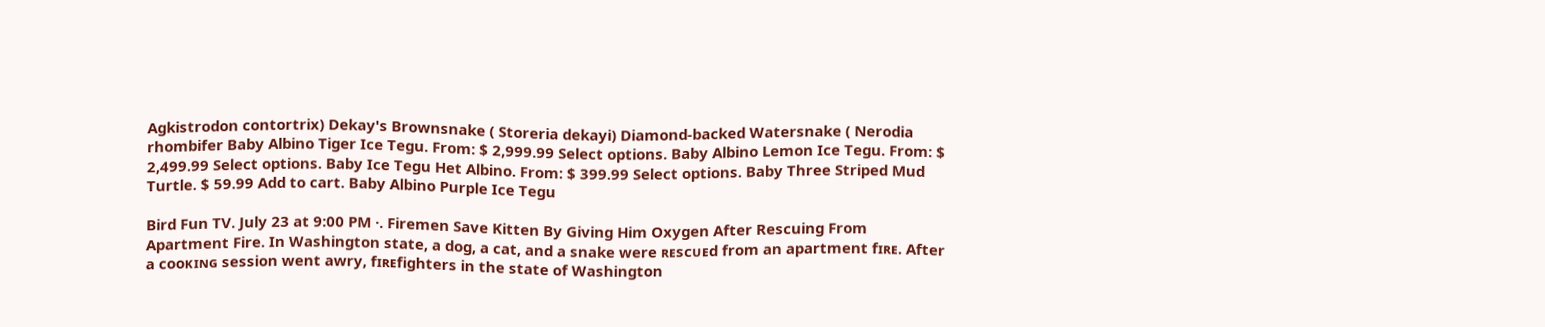Agkistrodon contortrix) Dekay's Brownsnake ( Storeria dekayi) Diamond-backed Watersnake ( Nerodia rhombifer Baby Albino Tiger Ice Tegu. From: $ 2,999.99 Select options. Baby Albino Lemon Ice Tegu. From: $ 2,499.99 Select options. Baby Ice Tegu Het Albino. From: $ 399.99 Select options. Baby Three Striped Mud Turtle. $ 59.99 Add to cart. Baby Albino Purple Ice Tegu

Bird Fun TV. July 23 at 9:00 PM ·. Firemen Save Kitten By Giving Him Oxygen After Rescuing From Apartment Fire. In Washington state, a dog, a cat, and a snake were ʀᴇsᴄᴜᴇd from an apartment fɪʀᴇ. After a cooᴋɪɴɢ session went awry, fɪʀᴇfighters in the state of Washington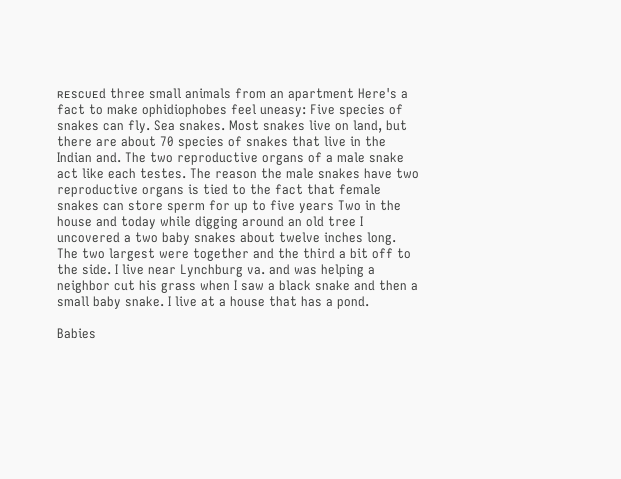ʀᴇsᴄᴜᴇd three small animals from an apartment Here's a fact to make ophidiophobes feel uneasy: Five species of snakes can fly. Sea snakes. Most snakes live on land, but there are about 70 species of snakes that live in the Indian and. The two reproductive organs of a male snake act like each testes. The reason the male snakes have two reproductive organs is tied to the fact that female snakes can store sperm for up to five years Two in the house and today while digging around an old tree I uncovered a two baby snakes about twelve inches long. The two largest were together and the third a bit off to the side. I live near Lynchburg va. and was helping a neighbor cut his grass when I saw a black snake and then a small baby snake. I live at a house that has a pond.

Babies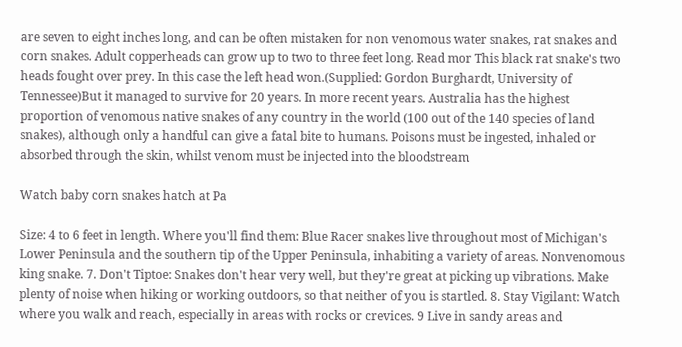are seven to eight inches long, and can be often mistaken for non venomous water snakes, rat snakes and corn snakes. Adult copperheads can grow up to two to three feet long. Read mor This black rat snake's two heads fought over prey. In this case the left head won.(Supplied: Gordon Burghardt, University of Tennessee)But it managed to survive for 20 years. In more recent years. Australia has the highest proportion of venomous native snakes of any country in the world (100 out of the 140 species of land snakes), although only a handful can give a fatal bite to humans. Poisons must be ingested, inhaled or absorbed through the skin, whilst venom must be injected into the bloodstream

Watch baby corn snakes hatch at Pa

Size: 4 to 6 feet in length. Where you'll find them: Blue Racer snakes live throughout most of Michigan's Lower Peninsula and the southern tip of the Upper Peninsula, inhabiting a variety of areas. Nonvenomous king snake. 7. Don't Tiptoe: Snakes don't hear very well, but they're great at picking up vibrations. Make plenty of noise when hiking or working outdoors, so that neither of you is startled. 8. Stay Vigilant: Watch where you walk and reach, especially in areas with rocks or crevices. 9 Live in sandy areas and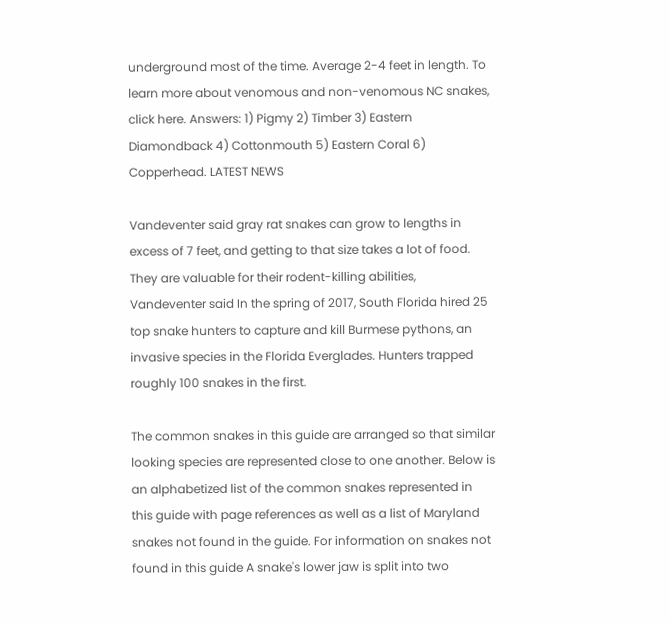underground most of the time. Average 2-4 feet in length. To learn more about venomous and non-venomous NC snakes, click here. Answers: 1) Pigmy 2) Timber 3) Eastern Diamondback 4) Cottonmouth 5) Eastern Coral 6) Copperhead. LATEST NEWS

Vandeventer said gray rat snakes can grow to lengths in excess of 7 feet, and getting to that size takes a lot of food. They are valuable for their rodent-killing abilities, Vandeventer said In the spring of 2017, South Florida hired 25 top snake hunters to capture and kill Burmese pythons, an invasive species in the Florida Everglades. Hunters trapped roughly 100 snakes in the first.

The common snakes in this guide are arranged so that similar looking species are represented close to one another. Below is an alphabetized list of the common snakes represented in this guide with page references as well as a list of Maryland snakes not found in the guide. For information on snakes not found in this guide A snake's lower jaw is split into two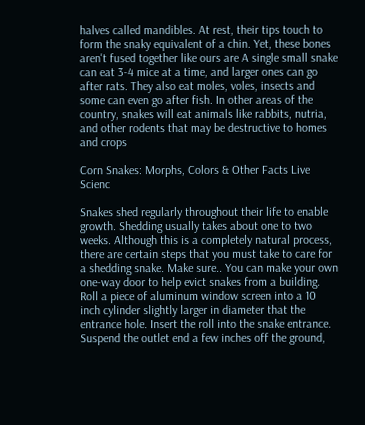halves called mandibles. At rest, their tips touch to form the snaky equivalent of a chin. Yet, these bones aren't fused together like ours are A single small snake can eat 3-4 mice at a time, and larger ones can go after rats. They also eat moles, voles, insects and some can even go after fish. In other areas of the country, snakes will eat animals like rabbits, nutria, and other rodents that may be destructive to homes and crops

Corn Snakes: Morphs, Colors & Other Facts Live Scienc

Snakes shed regularly throughout their life to enable growth. Shedding usually takes about one to two weeks. Although this is a completely natural process, there are certain steps that you must take to care for a shedding snake. Make sure.. You can make your own one-way door to help evict snakes from a building. Roll a piece of aluminum window screen into a 10 inch cylinder slightly larger in diameter that the entrance hole. Insert the roll into the snake entrance. Suspend the outlet end a few inches off the ground,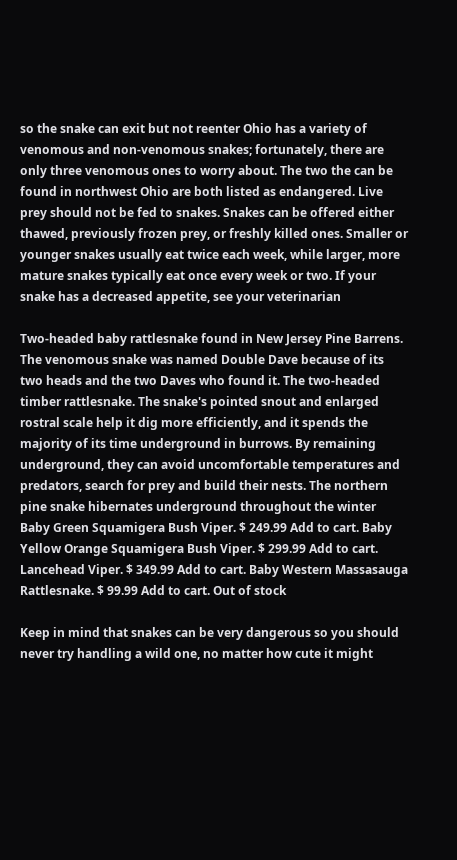so the snake can exit but not reenter Ohio has a variety of venomous and non-venomous snakes; fortunately, there are only three venomous ones to worry about. The two the can be found in northwest Ohio are both listed as endangered. Live prey should not be fed to snakes. Snakes can be offered either thawed, previously frozen prey, or freshly killed ones. Smaller or younger snakes usually eat twice each week, while larger, more mature snakes typically eat once every week or two. If your snake has a decreased appetite, see your veterinarian

Two-headed baby rattlesnake found in New Jersey Pine Barrens. The venomous snake was named Double Dave because of its two heads and the two Daves who found it. The two-headed timber rattlesnake. The snake's pointed snout and enlarged rostral scale help it dig more efficiently, and it spends the majority of its time underground in burrows. By remaining underground, they can avoid uncomfortable temperatures and predators, search for prey and build their nests. The northern pine snake hibernates underground throughout the winter Baby Green Squamigera Bush Viper. $ 249.99 Add to cart. Baby Yellow Orange Squamigera Bush Viper. $ 299.99 Add to cart. Lancehead Viper. $ 349.99 Add to cart. Baby Western Massasauga Rattlesnake. $ 99.99 Add to cart. Out of stock

Keep in mind that snakes can be very dangerous so you should never try handling a wild one, no matter how cute it might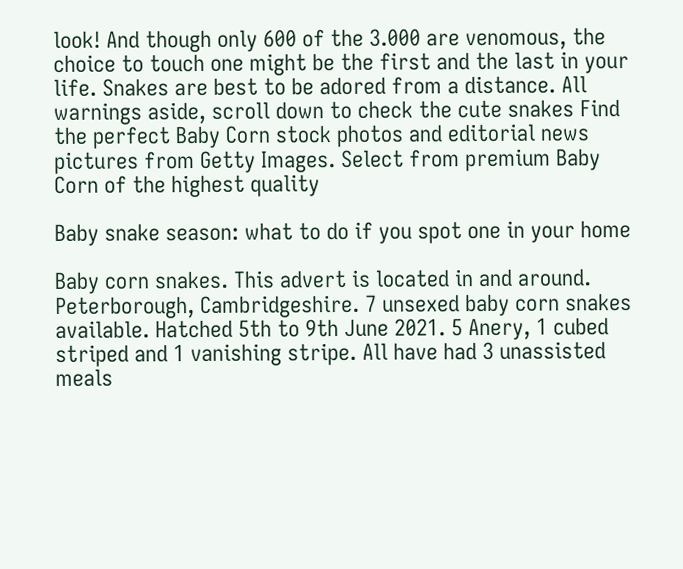look! And though only 600 of the 3.000 are venomous, the choice to touch one might be the first and the last in your life. Snakes are best to be adored from a distance. All warnings aside, scroll down to check the cute snakes Find the perfect Baby Corn stock photos and editorial news pictures from Getty Images. Select from premium Baby Corn of the highest quality

Baby snake season: what to do if you spot one in your home

Baby corn snakes. This advert is located in and around. Peterborough, Cambridgeshire. 7 unsexed baby corn snakes available. Hatched 5th to 9th June 2021. 5 Anery, 1 cubed striped and 1 vanishing stripe. All have had 3 unassisted meals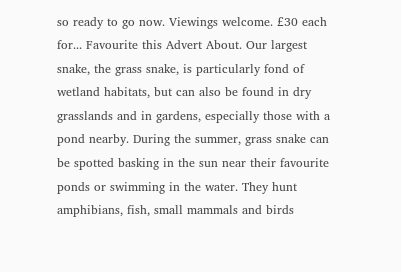so ready to go now. Viewings welcome. £30 each for... Favourite this Advert About. Our largest snake, the grass snake, is particularly fond of wetland habitats, but can also be found in dry grasslands and in gardens, especially those with a pond nearby. During the summer, grass snake can be spotted basking in the sun near their favourite ponds or swimming in the water. They hunt amphibians, fish, small mammals and birds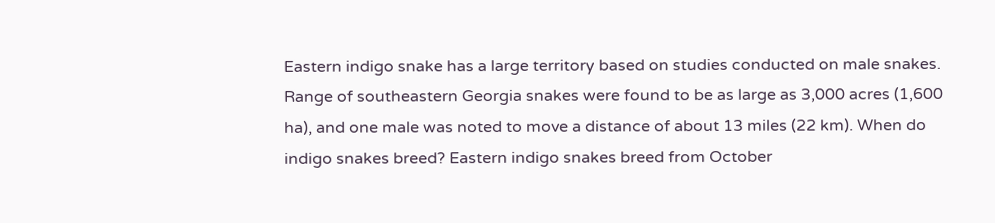Eastern indigo snake has a large territory based on studies conducted on male snakes. Range of southeastern Georgia snakes were found to be as large as 3,000 acres (1,600 ha), and one male was noted to move a distance of about 13 miles (22 km). When do indigo snakes breed? Eastern indigo snakes breed from October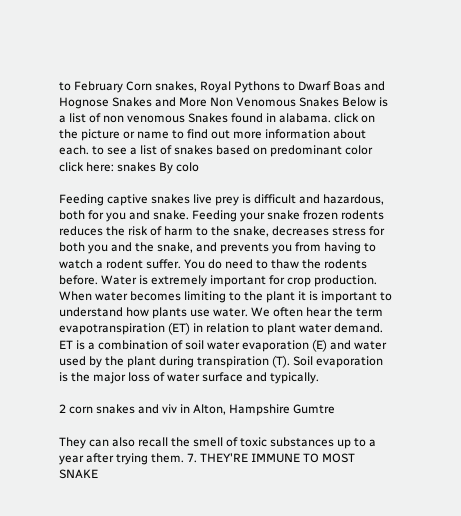to February Corn snakes, Royal Pythons to Dwarf Boas and Hognose Snakes and More Non Venomous Snakes Below is a list of non venomous Snakes found in alabama. click on the picture or name to find out more information about each. to see a list of snakes based on predominant color click here: snakes By colo

Feeding captive snakes live prey is difficult and hazardous, both for you and snake. Feeding your snake frozen rodents reduces the risk of harm to the snake, decreases stress for both you and the snake, and prevents you from having to watch a rodent suffer. You do need to thaw the rodents before. Water is extremely important for crop production. When water becomes limiting to the plant it is important to understand how plants use water. We often hear the term evapotranspiration (ET) in relation to plant water demand. ET is a combination of soil water evaporation (E) and water used by the plant during transpiration (T). Soil evaporation is the major loss of water surface and typically.

2 corn snakes and viv in Alton, Hampshire Gumtre

They can also recall the smell of toxic substances up to a year after trying them. 7. THEY'RE IMMUNE TO MOST SNAKE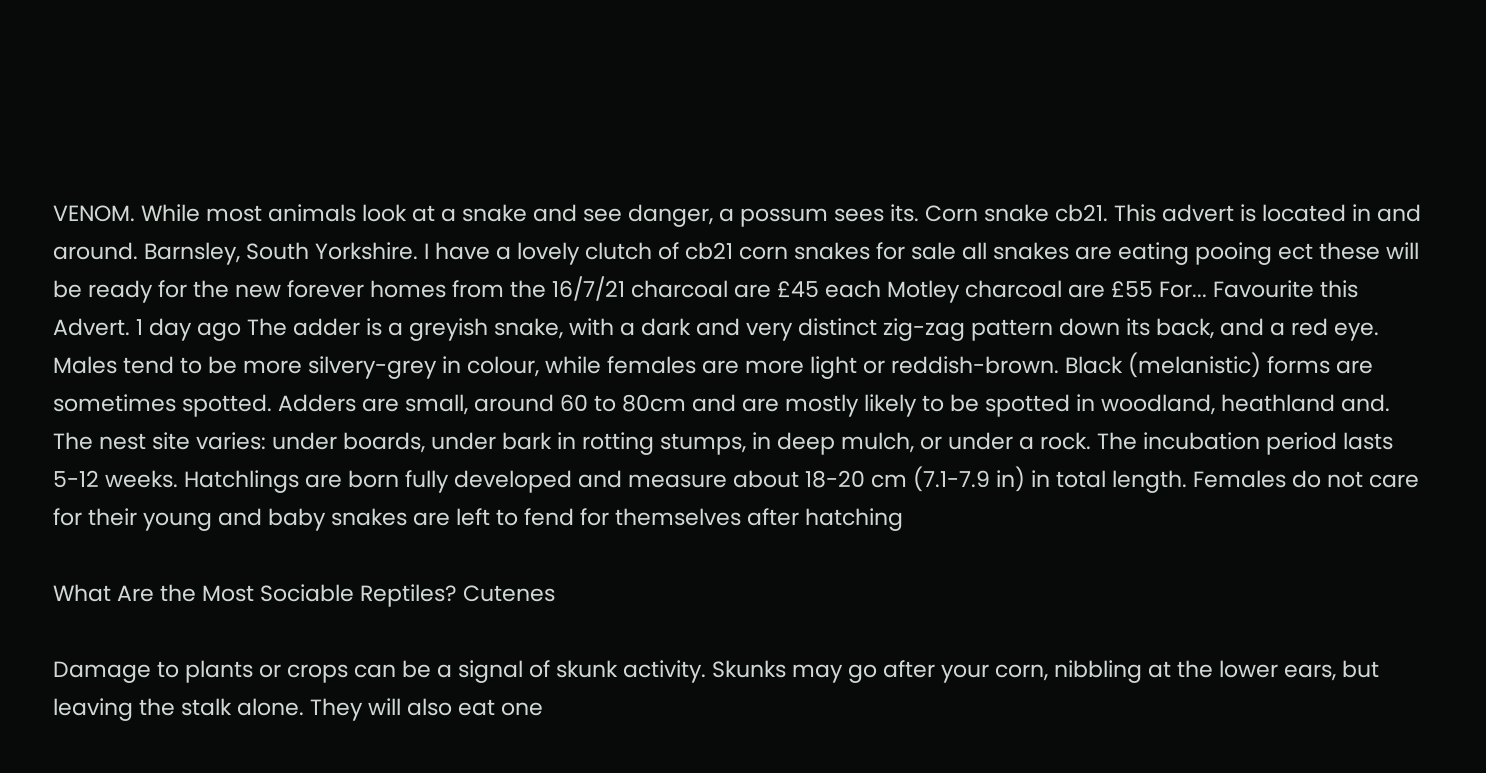VENOM. While most animals look at a snake and see danger, a possum sees its. Corn snake cb21. This advert is located in and around. Barnsley, South Yorkshire. I have a lovely clutch of cb21 corn snakes for sale all snakes are eating pooing ect these will be ready for the new forever homes from the 16/7/21 charcoal are £45 each Motley charcoal are £55 For... Favourite this Advert. 1 day ago The adder is a greyish snake, with a dark and very distinct zig-zag pattern down its back, and a red eye. Males tend to be more silvery-grey in colour, while females are more light or reddish-brown. Black (melanistic) forms are sometimes spotted. Adders are small, around 60 to 80cm and are mostly likely to be spotted in woodland, heathland and. The nest site varies: under boards, under bark in rotting stumps, in deep mulch, or under a rock. The incubation period lasts 5-12 weeks. Hatchlings are born fully developed and measure about 18-20 cm (7.1-7.9 in) in total length. Females do not care for their young and baby snakes are left to fend for themselves after hatching

What Are the Most Sociable Reptiles? Cutenes

Damage to plants or crops can be a signal of skunk activity. Skunks may go after your corn, nibbling at the lower ears, but leaving the stalk alone. They will also eat one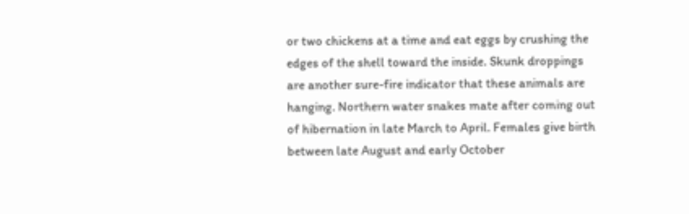or two chickens at a time and eat eggs by crushing the edges of the shell toward the inside. Skunk droppings are another sure-fire indicator that these animals are hanging. Northern water snakes mate after coming out of hibernation in late March to April. Females give birth between late August and early October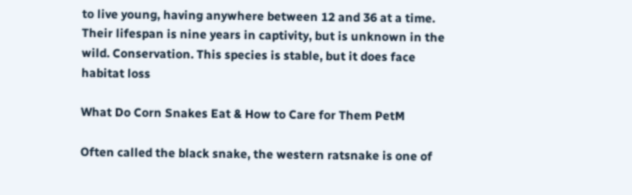to live young, having anywhere between 12 and 36 at a time. Their lifespan is nine years in captivity, but is unknown in the wild. Conservation. This species is stable, but it does face habitat loss

What Do Corn Snakes Eat & How to Care for Them PetM

Often called the black snake, the western ratsnake is one of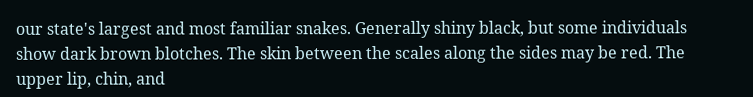our state's largest and most familiar snakes. Generally shiny black, but some individuals show dark brown blotches. The skin between the scales along the sides may be red. The upper lip, chin, and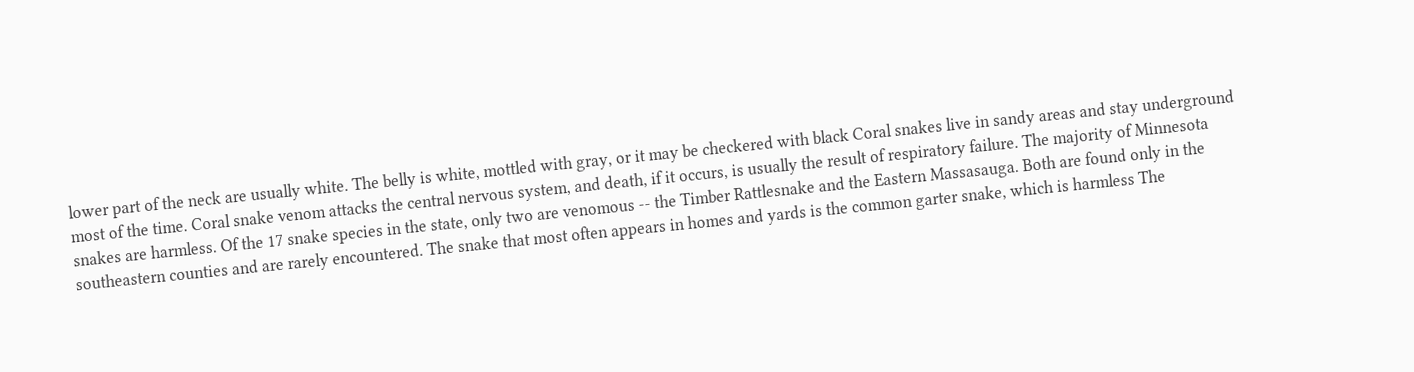lower part of the neck are usually white. The belly is white, mottled with gray, or it may be checkered with black Coral snakes live in sandy areas and stay underground most of the time. Coral snake venom attacks the central nervous system, and death, if it occurs, is usually the result of respiratory failure. The majority of Minnesota snakes are harmless. Of the 17 snake species in the state, only two are venomous -- the Timber Rattlesnake and the Eastern Massasauga. Both are found only in the southeastern counties and are rarely encountered. The snake that most often appears in homes and yards is the common garter snake, which is harmless The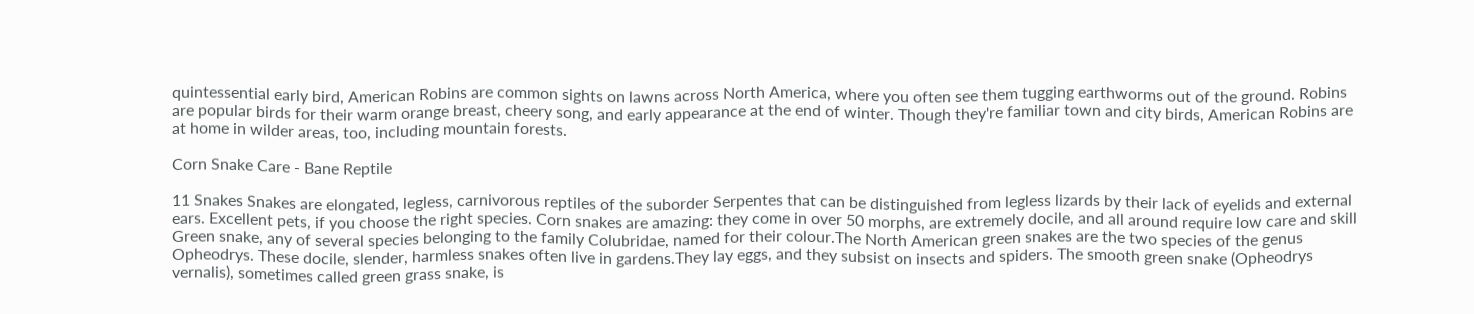quintessential early bird, American Robins are common sights on lawns across North America, where you often see them tugging earthworms out of the ground. Robins are popular birds for their warm orange breast, cheery song, and early appearance at the end of winter. Though they're familiar town and city birds, American Robins are at home in wilder areas, too, including mountain forests.

Corn Snake Care - Bane Reptile

11 Snakes Snakes are elongated, legless, carnivorous reptiles of the suborder Serpentes that can be distinguished from legless lizards by their lack of eyelids and external ears. Excellent pets, if you choose the right species. Corn snakes are amazing: they come in over 50 morphs, are extremely docile, and all around require low care and skill Green snake, any of several species belonging to the family Colubridae, named for their colour.The North American green snakes are the two species of the genus Opheodrys. These docile, slender, harmless snakes often live in gardens.They lay eggs, and they subsist on insects and spiders. The smooth green snake (Opheodrys vernalis), sometimes called green grass snake, is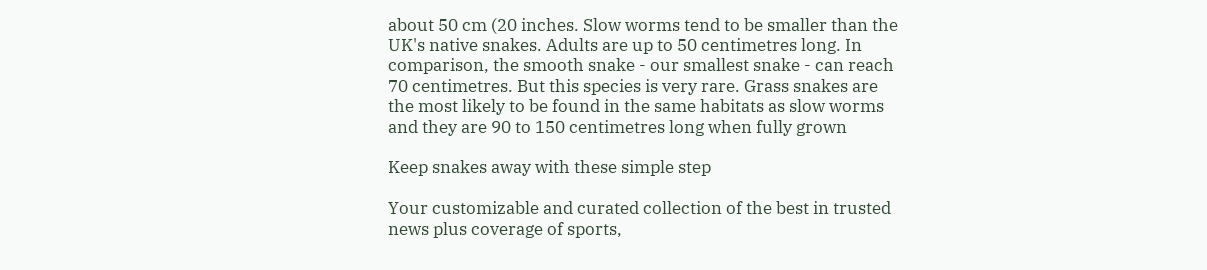about 50 cm (20 inches. Slow worms tend to be smaller than the UK's native snakes. Adults are up to 50 centimetres long. In comparison, the smooth snake - our smallest snake - can reach 70 centimetres. But this species is very rare. Grass snakes are the most likely to be found in the same habitats as slow worms and they are 90 to 150 centimetres long when fully grown

Keep snakes away with these simple step

Your customizable and curated collection of the best in trusted news plus coverage of sports,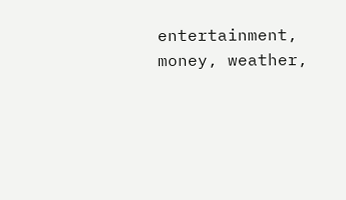entertainment, money, weather,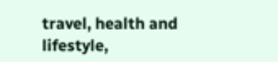travel, health and lifestyle,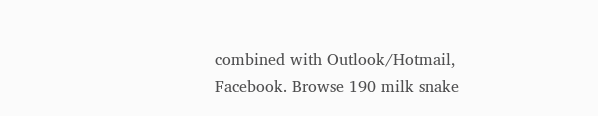combined with Outlook/Hotmail, Facebook. Browse 190 milk snake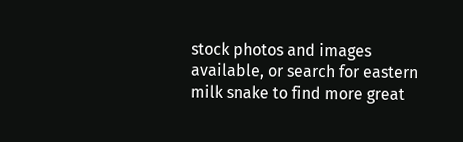stock photos and images available, or search for eastern milk snake to find more great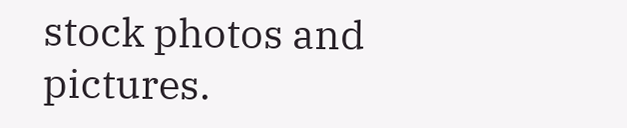stock photos and pictures.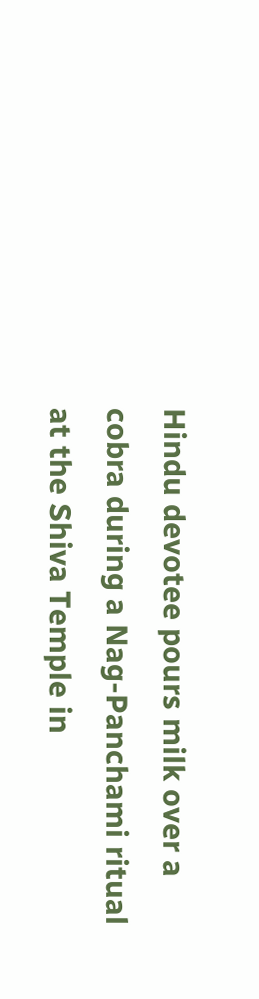Hindu devotee pours milk over a cobra during a Nag-Panchami ritual at the Shiva Temple in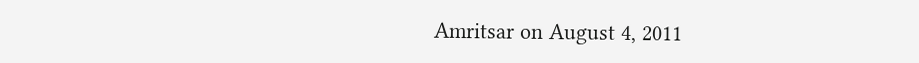Amritsar on August 4, 2011